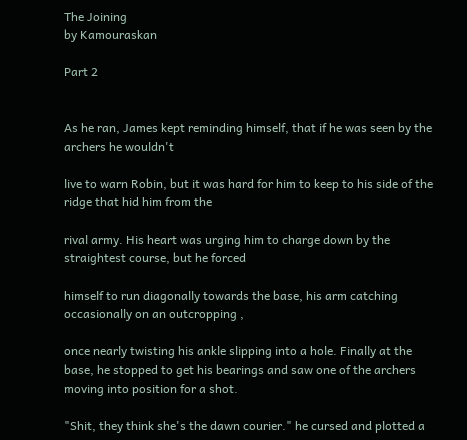The Joining
by Kamouraskan

Part 2


As he ran, James kept reminding himself, that if he was seen by the archers he wouldn't

live to warn Robin, but it was hard for him to keep to his side of the ridge that hid him from the

rival army. His heart was urging him to charge down by the straightest course, but he forced

himself to run diagonally towards the base, his arm catching occasionally on an outcropping ,

once nearly twisting his ankle slipping into a hole. Finally at the base, he stopped to get his bearings and saw one of the archers moving into position for a shot.

"Shit, they think she's the dawn courier." he cursed and plotted a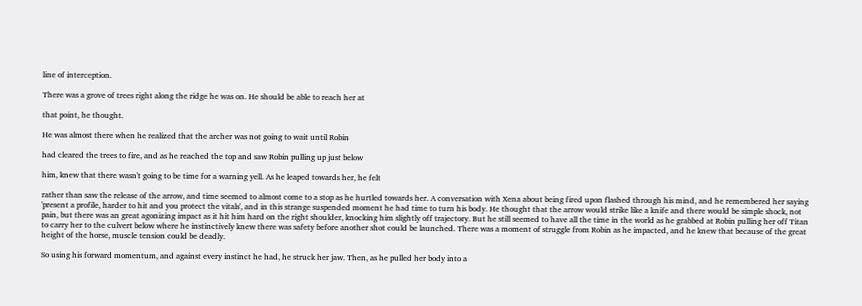line of interception.

There was a grove of trees right along the ridge he was on. He should be able to reach her at

that point, he thought.

He was almost there when he realized that the archer was not going to wait until Robin

had cleared the trees to fire, and as he reached the top and saw Robin pulling up just below

him, knew that there wasn't going to be time for a warning yell. As he leaped towards her, he felt

rather than saw the release of the arrow, and time seemed to almost come to a stop as he hurtled towards her. A conversation with Xena about being fired upon flashed through his mind, and he remembered her saying 'present a profile, harder to hit and you protect the vitals', and in this strange suspended moment he had time to turn his body. He thought that the arrow would strike like a knife and there would be simple shock, not pain, but there was an great agonizing impact as it hit him hard on the right shoulder, knocking him slightly off trajectory. But he still seemed to have all the time in the world as he grabbed at Robin pulling her off Titan to carry her to the culvert below where he instinctively knew there was safety before another shot could be launched. There was a moment of struggle from Robin as he impacted, and he knew that because of the great height of the horse, muscle tension could be deadly.

So using his forward momentum, and against every instinct he had, he struck her jaw. Then, as he pulled her body into a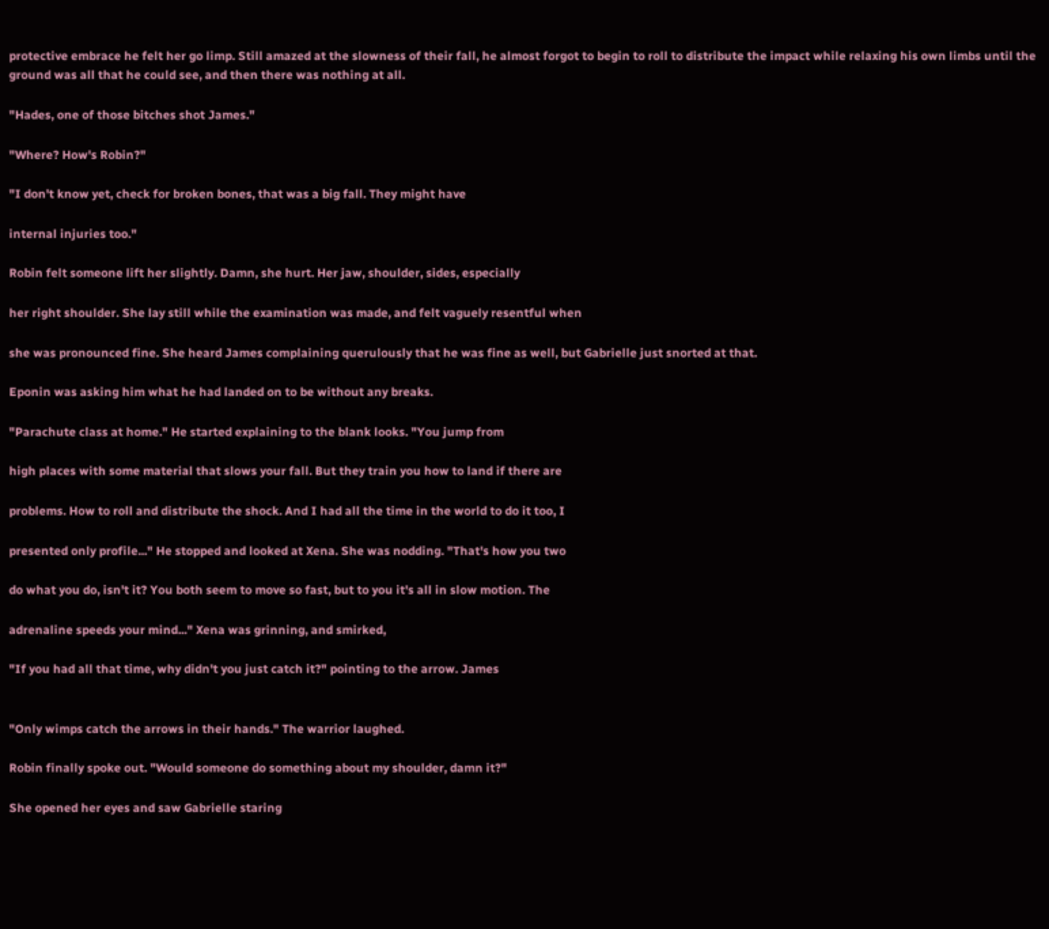protective embrace he felt her go limp. Still amazed at the slowness of their fall, he almost forgot to begin to roll to distribute the impact while relaxing his own limbs until the ground was all that he could see, and then there was nothing at all.

"Hades, one of those bitches shot James."

"Where? How's Robin?"

"I don't know yet, check for broken bones, that was a big fall. They might have

internal injuries too."

Robin felt someone lift her slightly. Damn, she hurt. Her jaw, shoulder, sides, especially

her right shoulder. She lay still while the examination was made, and felt vaguely resentful when

she was pronounced fine. She heard James complaining querulously that he was fine as well, but Gabrielle just snorted at that.

Eponin was asking him what he had landed on to be without any breaks.

"Parachute class at home." He started explaining to the blank looks. "You jump from

high places with some material that slows your fall. But they train you how to land if there are

problems. How to roll and distribute the shock. And I had all the time in the world to do it too, I

presented only profile..." He stopped and looked at Xena. She was nodding. "That's how you two

do what you do, isn't it? You both seem to move so fast, but to you it's all in slow motion. The

adrenaline speeds your mind..." Xena was grinning, and smirked,

"If you had all that time, why didn't you just catch it?" pointing to the arrow. James


"Only wimps catch the arrows in their hands." The warrior laughed.

Robin finally spoke out. "Would someone do something about my shoulder, damn it?"

She opened her eyes and saw Gabrielle staring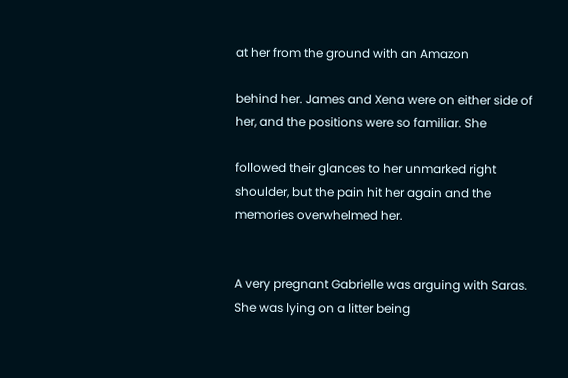at her from the ground with an Amazon

behind her. James and Xena were on either side of her, and the positions were so familiar. She

followed their glances to her unmarked right shoulder, but the pain hit her again and the memories overwhelmed her.


A very pregnant Gabrielle was arguing with Saras. She was lying on a litter being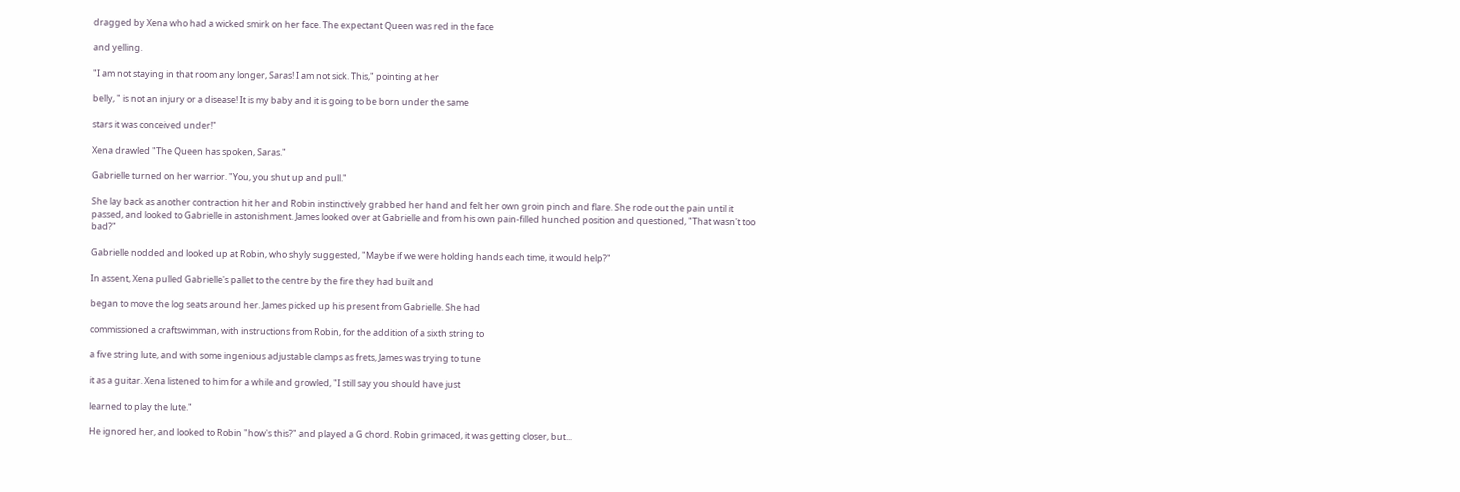dragged by Xena who had a wicked smirk on her face. The expectant Queen was red in the face

and yelling.

"I am not staying in that room any longer, Saras! I am not sick. This," pointing at her

belly, " is not an injury or a disease! It is my baby and it is going to be born under the same

stars it was conceived under!"

Xena drawled "The Queen has spoken, Saras."

Gabrielle turned on her warrior. "You, you shut up and pull."

She lay back as another contraction hit her and Robin instinctively grabbed her hand and felt her own groin pinch and flare. She rode out the pain until it passed, and looked to Gabrielle in astonishment. James looked over at Gabrielle and from his own pain-filled hunched position and questioned, "That wasn't too bad?"

Gabrielle nodded and looked up at Robin, who shyly suggested, "Maybe if we were holding hands each time, it would help?"

In assent, Xena pulled Gabrielle's pallet to the centre by the fire they had built and

began to move the log seats around her. James picked up his present from Gabrielle. She had

commissioned a craftswimman, with instructions from Robin, for the addition of a sixth string to

a five string lute, and with some ingenious adjustable clamps as frets, James was trying to tune

it as a guitar. Xena listened to him for a while and growled, "I still say you should have just

learned to play the lute."

He ignored her, and looked to Robin "how's this?" and played a G chord. Robin grimaced, it was getting closer, but...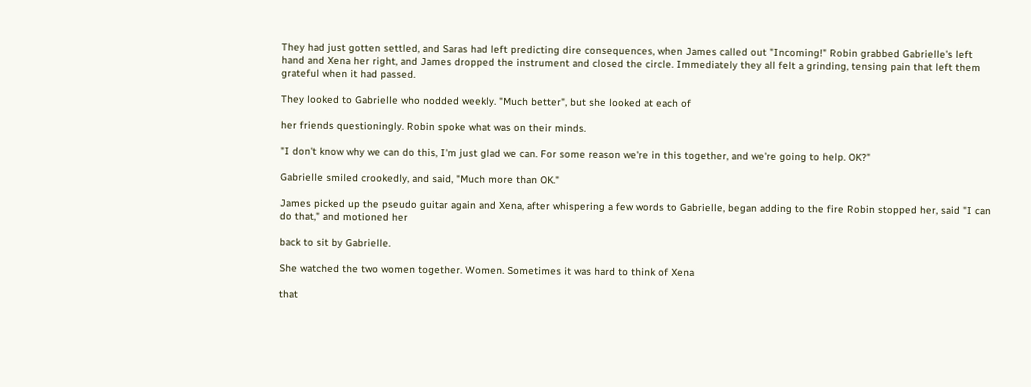They had just gotten settled, and Saras had left predicting dire consequences, when James called out "Incoming!" Robin grabbed Gabrielle's left hand and Xena her right, and James dropped the instrument and closed the circle. Immediately they all felt a grinding, tensing pain that left them grateful when it had passed.

They looked to Gabrielle who nodded weekly. "Much better", but she looked at each of

her friends questioningly. Robin spoke what was on their minds.

"I don't know why we can do this, I'm just glad we can. For some reason we're in this together, and we're going to help. OK?"

Gabrielle smiled crookedly, and said, "Much more than OK."

James picked up the pseudo guitar again and Xena, after whispering a few words to Gabrielle, began adding to the fire Robin stopped her, said "I can do that," and motioned her

back to sit by Gabrielle.

She watched the two women together. Women. Sometimes it was hard to think of Xena

that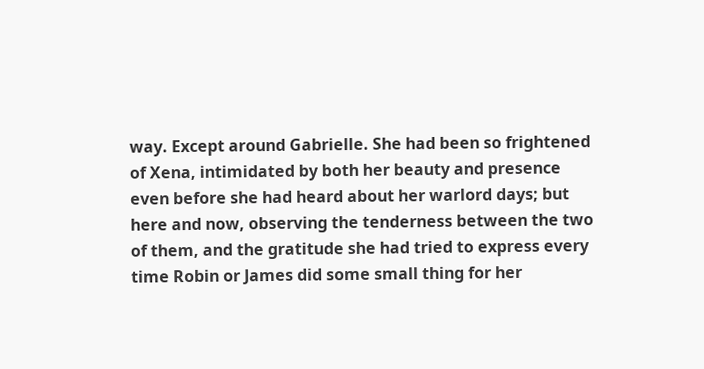way. Except around Gabrielle. She had been so frightened of Xena, intimidated by both her beauty and presence even before she had heard about her warlord days; but here and now, observing the tenderness between the two of them, and the gratitude she had tried to express every time Robin or James did some small thing for her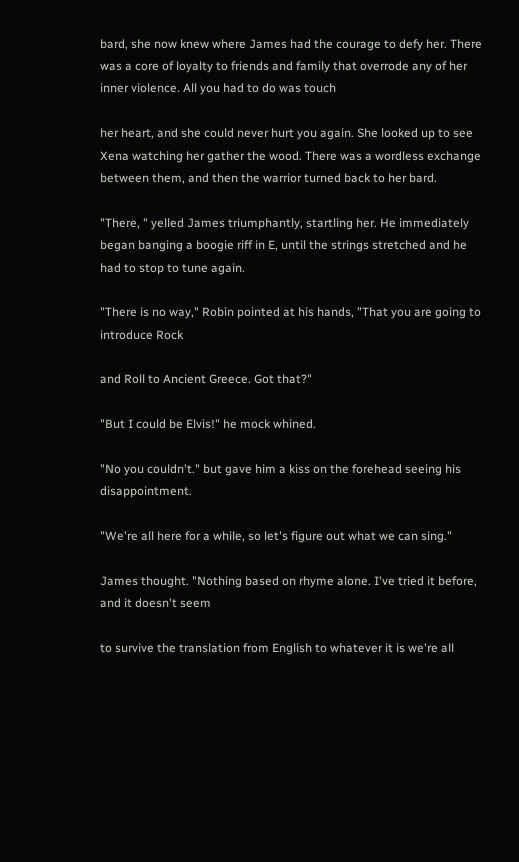bard, she now knew where James had the courage to defy her. There was a core of loyalty to friends and family that overrode any of her inner violence. All you had to do was touch

her heart, and she could never hurt you again. She looked up to see Xena watching her gather the wood. There was a wordless exchange between them, and then the warrior turned back to her bard.

"There, " yelled James triumphantly, startling her. He immediately began banging a boogie riff in E, until the strings stretched and he had to stop to tune again.

"There is no way," Robin pointed at his hands, "That you are going to introduce Rock

and Roll to Ancient Greece. Got that?"

"But I could be Elvis!" he mock whined.

"No you couldn't." but gave him a kiss on the forehead seeing his disappointment.

"We're all here for a while, so let's figure out what we can sing."

James thought. "Nothing based on rhyme alone. I've tried it before, and it doesn't seem

to survive the translation from English to whatever it is we're all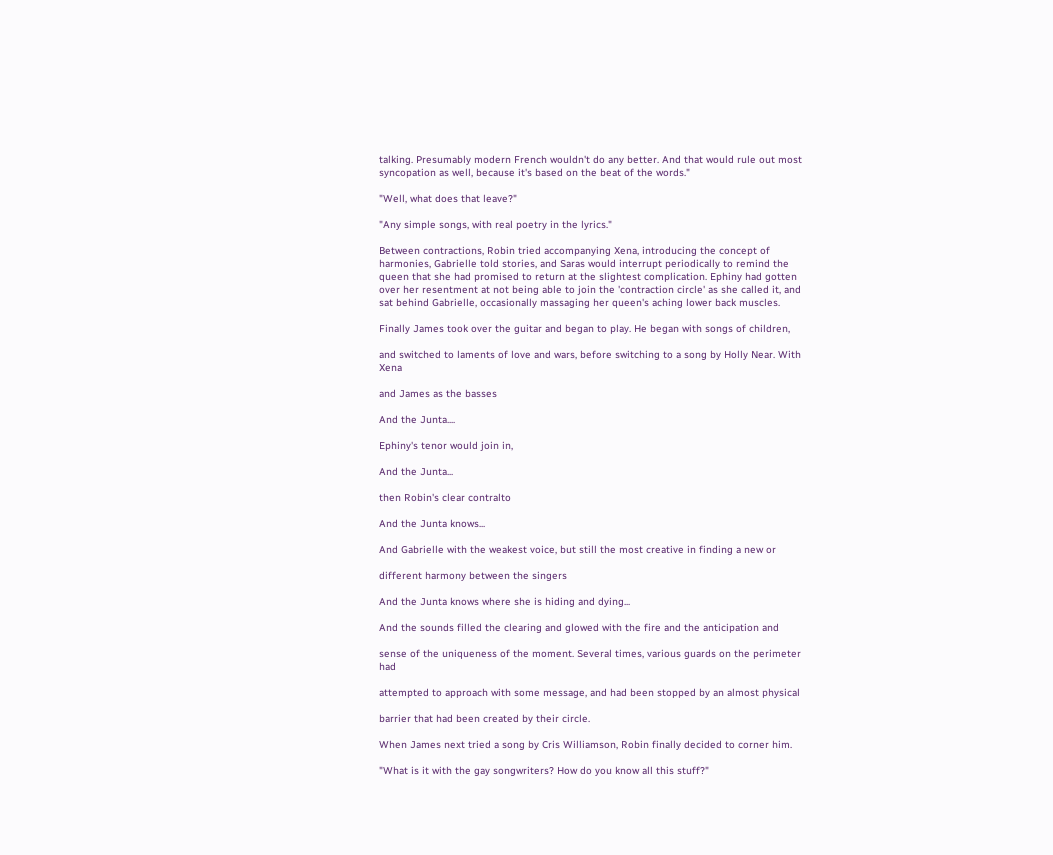talking. Presumably modern French wouldn't do any better. And that would rule out most syncopation as well, because it's based on the beat of the words."

"Well, what does that leave?"

"Any simple songs, with real poetry in the lyrics."

Between contractions, Robin tried accompanying Xena, introducing the concept of harmonies, Gabrielle told stories, and Saras would interrupt periodically to remind the queen that she had promised to return at the slightest complication. Ephiny had gotten over her resentment at not being able to join the 'contraction circle' as she called it, and sat behind Gabrielle, occasionally massaging her queen's aching lower back muscles.

Finally James took over the guitar and began to play. He began with songs of children,

and switched to laments of love and wars, before switching to a song by Holly Near. With Xena

and James as the basses

And the Junta....

Ephiny's tenor would join in,

And the Junta...

then Robin's clear contralto

And the Junta knows...

And Gabrielle with the weakest voice, but still the most creative in finding a new or

different harmony between the singers

And the Junta knows where she is hiding and dying...

And the sounds filled the clearing and glowed with the fire and the anticipation and

sense of the uniqueness of the moment. Several times, various guards on the perimeter had

attempted to approach with some message, and had been stopped by an almost physical

barrier that had been created by their circle.

When James next tried a song by Cris Williamson, Robin finally decided to corner him.

"What is it with the gay songwriters? How do you know all this stuff?"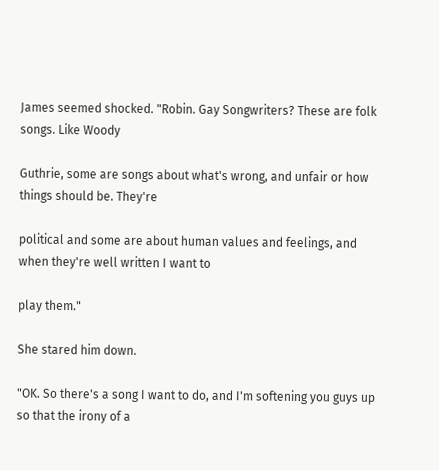James seemed shocked. "Robin. Gay Songwriters? These are folk songs. Like Woody

Guthrie, some are songs about what's wrong, and unfair or how things should be. They're

political and some are about human values and feelings, and when they're well written I want to

play them."

She stared him down.

"OK. So there's a song I want to do, and I'm softening you guys up so that the irony of a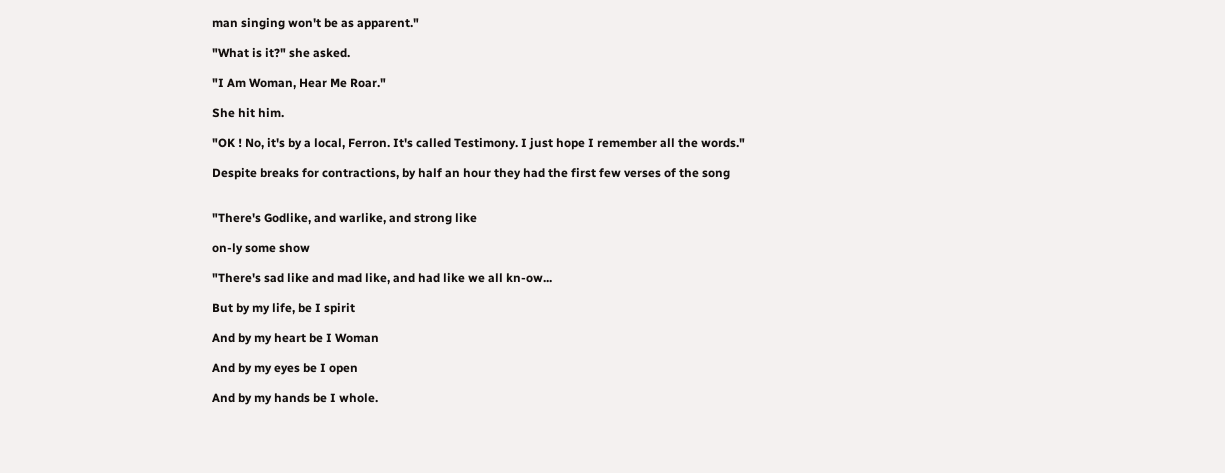man singing won't be as apparent."

"What is it?" she asked.

"I Am Woman, Hear Me Roar."

She hit him.

"OK ! No, it's by a local, Ferron. It's called Testimony. I just hope I remember all the words."

Despite breaks for contractions, by half an hour they had the first few verses of the song


"There's Godlike, and warlike, and strong like

on-ly some show

"There's sad like and mad like, and had like we all kn-ow...

But by my life, be I spirit

And by my heart be I Woman

And by my eyes be I open

And by my hands be I whole.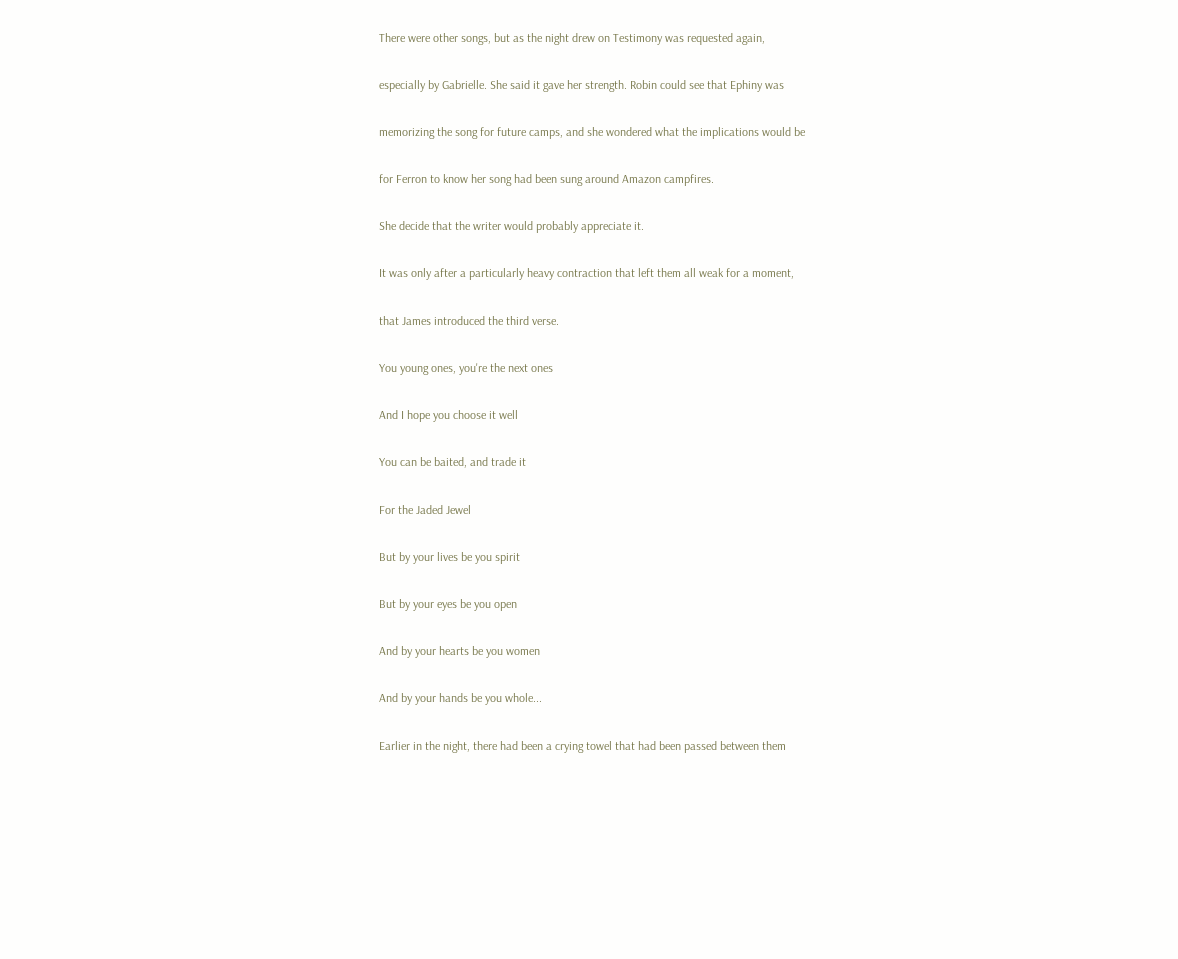There were other songs, but as the night drew on Testimony was requested again,

especially by Gabrielle. She said it gave her strength. Robin could see that Ephiny was

memorizing the song for future camps, and she wondered what the implications would be

for Ferron to know her song had been sung around Amazon campfires.

She decide that the writer would probably appreciate it.

It was only after a particularly heavy contraction that left them all weak for a moment,

that James introduced the third verse.

You young ones, you're the next ones

And I hope you choose it well

You can be baited, and trade it

For the Jaded Jewel

But by your lives be you spirit

But by your eyes be you open

And by your hearts be you women

And by your hands be you whole...

Earlier in the night, there had been a crying towel that had been passed between them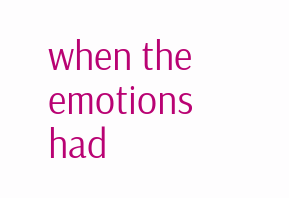when the emotions had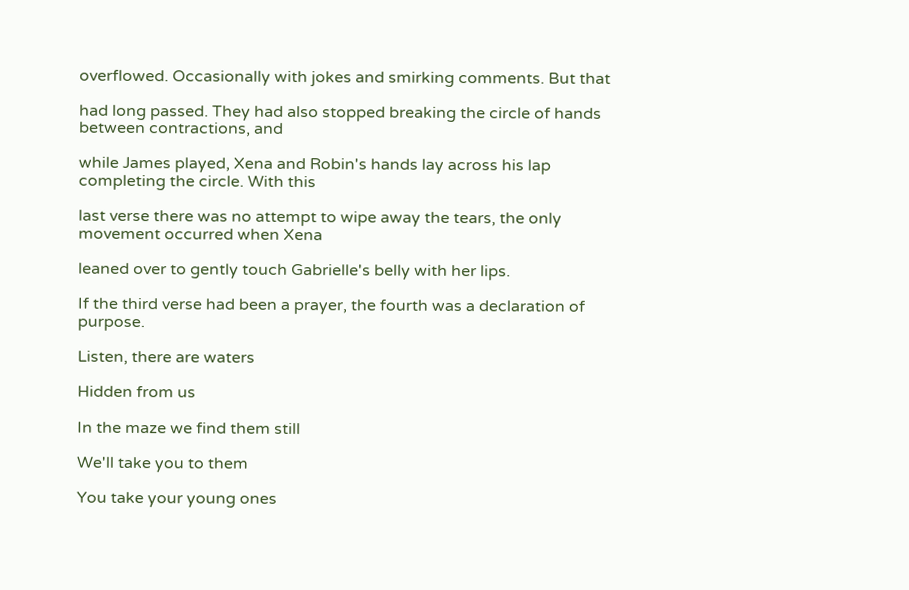overflowed. Occasionally with jokes and smirking comments. But that

had long passed. They had also stopped breaking the circle of hands between contractions, and

while James played, Xena and Robin's hands lay across his lap completing the circle. With this

last verse there was no attempt to wipe away the tears, the only movement occurred when Xena

leaned over to gently touch Gabrielle's belly with her lips.

If the third verse had been a prayer, the fourth was a declaration of purpose.

Listen, there are waters

Hidden from us

In the maze we find them still

We'll take you to them

You take your young ones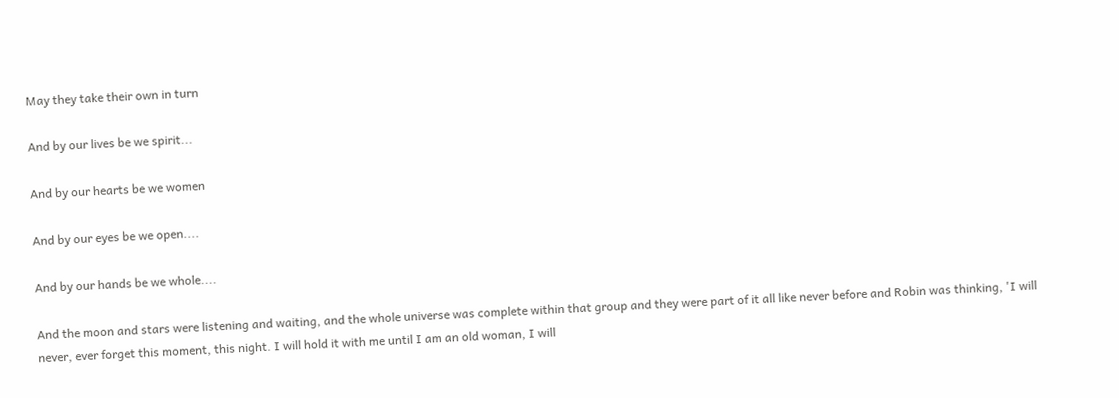May they take their own in turn

And by our lives be we spirit...

And by our hearts be we women

And by our eyes be we open....

And by our hands be we whole....

And the moon and stars were listening and waiting, and the whole universe was complete within that group and they were part of it all like never before and Robin was thinking, 'I will never, ever forget this moment, this night. I will hold it with me until I am an old woman, I will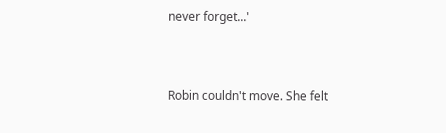never forget...'



Robin couldn't move. She felt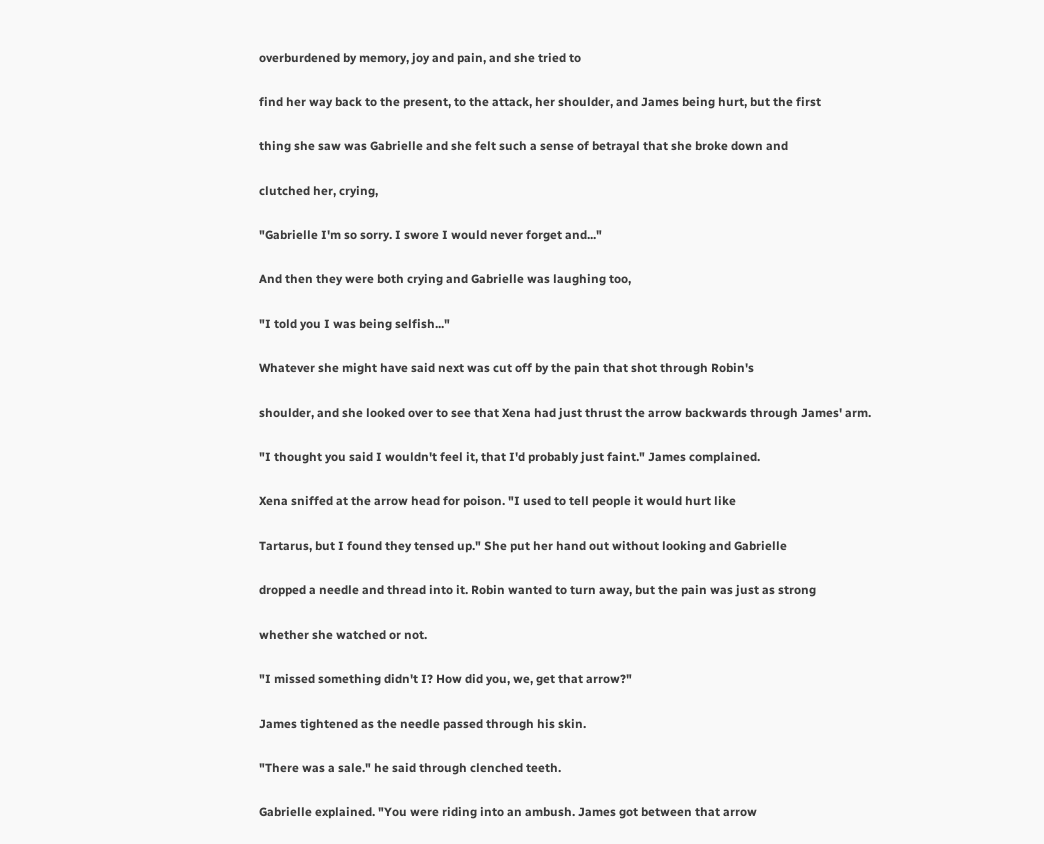overburdened by memory, joy and pain, and she tried to

find her way back to the present, to the attack, her shoulder, and James being hurt, but the first

thing she saw was Gabrielle and she felt such a sense of betrayal that she broke down and

clutched her, crying,

"Gabrielle I'm so sorry. I swore I would never forget and..."

And then they were both crying and Gabrielle was laughing too,

"I told you I was being selfish..."

Whatever she might have said next was cut off by the pain that shot through Robin's

shoulder, and she looked over to see that Xena had just thrust the arrow backwards through James' arm.

"I thought you said I wouldn't feel it, that I'd probably just faint." James complained.

Xena sniffed at the arrow head for poison. "I used to tell people it would hurt like

Tartarus, but I found they tensed up." She put her hand out without looking and Gabrielle

dropped a needle and thread into it. Robin wanted to turn away, but the pain was just as strong

whether she watched or not.

"I missed something didn't I? How did you, we, get that arrow?"

James tightened as the needle passed through his skin.

"There was a sale." he said through clenched teeth.

Gabrielle explained. "You were riding into an ambush. James got between that arrow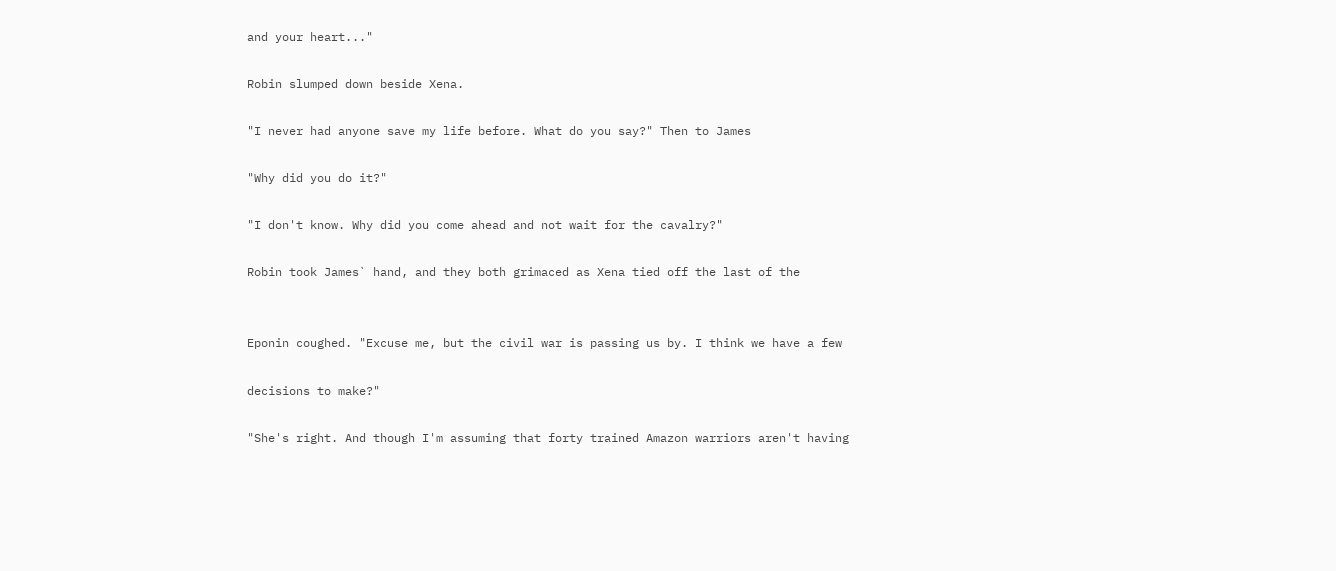and your heart..."

Robin slumped down beside Xena.

"I never had anyone save my life before. What do you say?" Then to James

"Why did you do it?"

"I don't know. Why did you come ahead and not wait for the cavalry?"

Robin took James` hand, and they both grimaced as Xena tied off the last of the


Eponin coughed. "Excuse me, but the civil war is passing us by. I think we have a few

decisions to make?"

"She's right. And though I'm assuming that forty trained Amazon warriors aren't having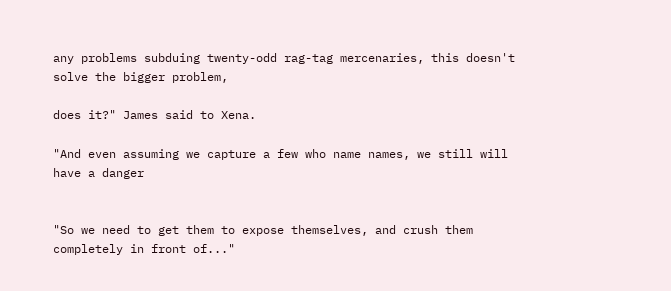any problems subduing twenty-odd rag-tag mercenaries, this doesn't solve the bigger problem,

does it?" James said to Xena.

"And even assuming we capture a few who name names, we still will have a danger


"So we need to get them to expose themselves, and crush them completely in front of..."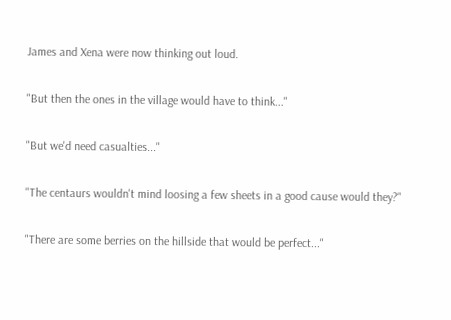James and Xena were now thinking out loud.

"But then the ones in the village would have to think..."

"But we'd need casualties..."

"The centaurs wouldn't mind loosing a few sheets in a good cause would they?"

"There are some berries on the hillside that would be perfect..."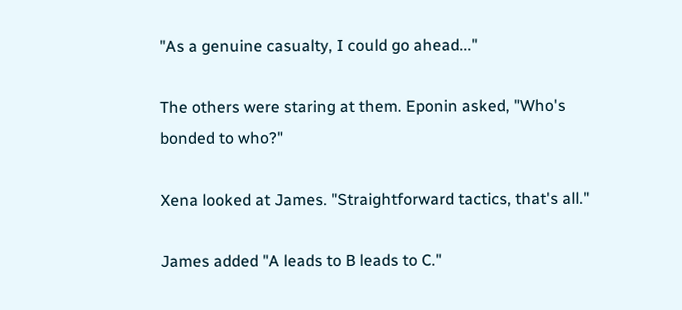"As a genuine casualty, I could go ahead..."

The others were staring at them. Eponin asked, "Who's bonded to who?"

Xena looked at James. "Straightforward tactics, that's all."

James added "A leads to B leads to C."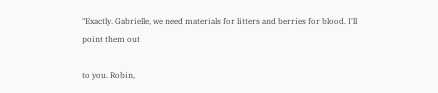"Exactly. Gabrielle, we need materials for litters and berries for blood. I'll point them out

to you. Robin,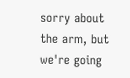sorry about the arm, but we're going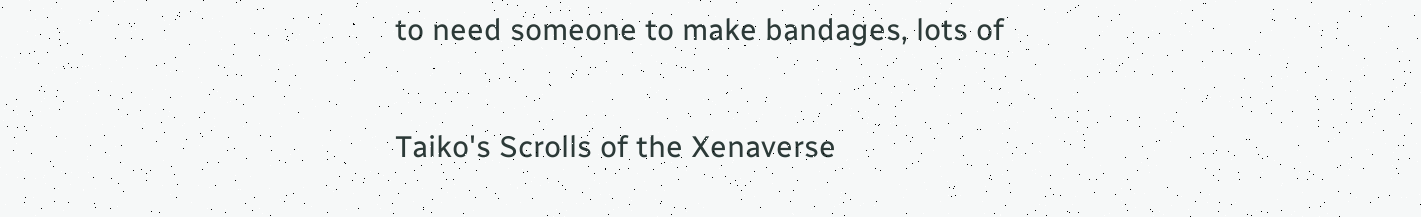to need someone to make bandages, lots of


Taiko's Scrolls of the Xenaverse